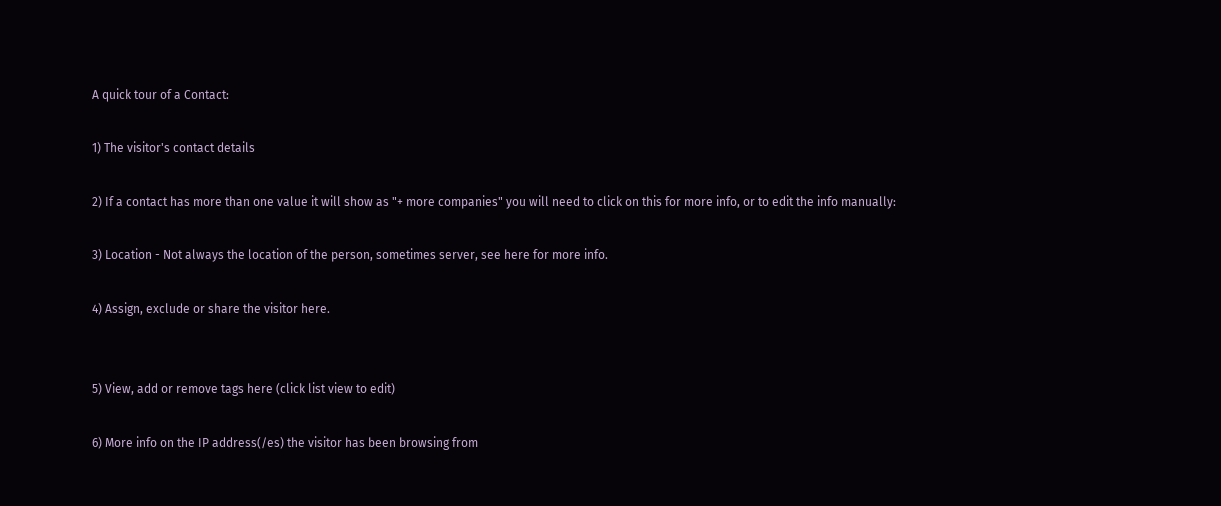A quick tour of a Contact:

1) The visitor's contact details

2) If a contact has more than one value it will show as "+ more companies" you will need to click on this for more info, or to edit the info manually:

3) Location - Not always the location of the person, sometimes server, see here for more info.

4) Assign, exclude or share the visitor here.


5) View, add or remove tags here (click list view to edit)

6) More info on the IP address(/es) the visitor has been browsing from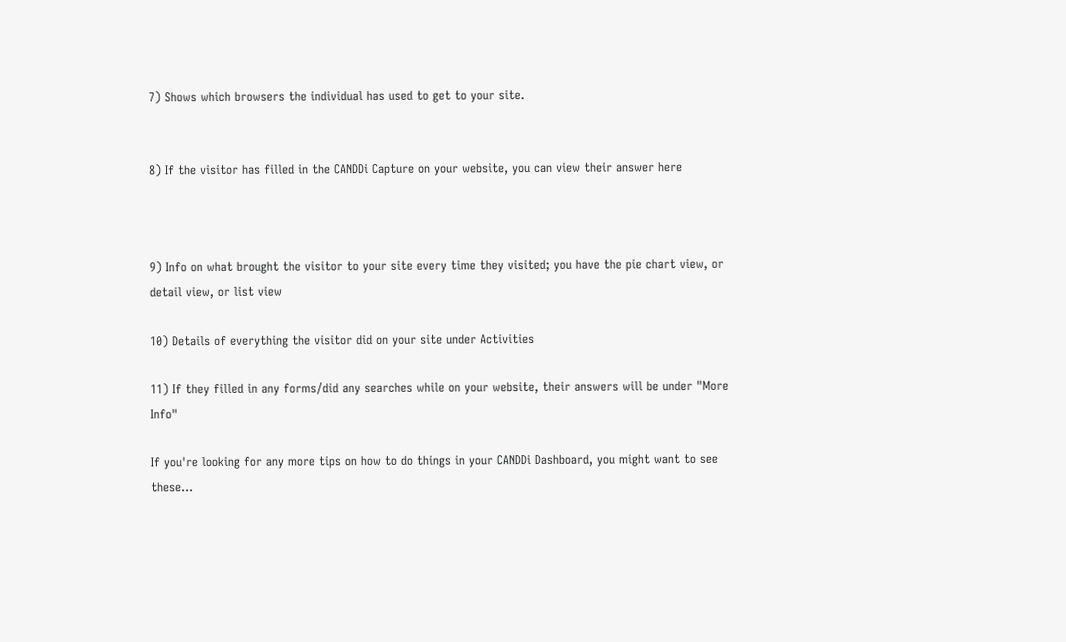7) Shows which browsers the individual has used to get to your site.


8) If the visitor has filled in the CANDDi Capture on your website, you can view their answer here



9) Info on what brought the visitor to your site every time they visited; you have the pie chart view, or detail view, or list view

10) Details of everything the visitor did on your site under Activities

11) If they filled in any forms/did any searches while on your website, their answers will be under "More Info"

If you're looking for any more tips on how to do things in your CANDDi Dashboard, you might want to see these...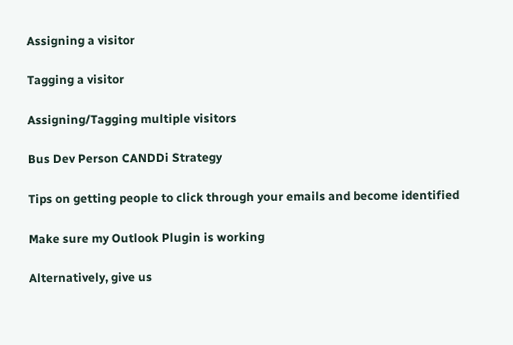Assigning a visitor

Tagging a visitor

Assigning/Tagging multiple visitors

Bus Dev Person CANDDi Strategy

Tips on getting people to click through your emails and become identified

Make sure my Outlook Plugin is working

Alternatively, give us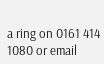a ring on 0161 414 1080 or email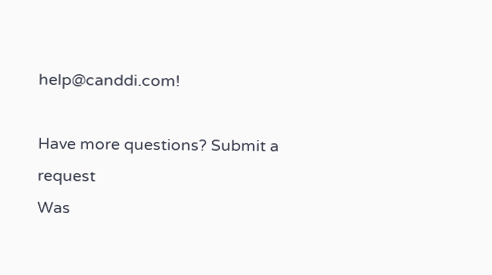help@canddi.com!

Have more questions? Submit a request
Was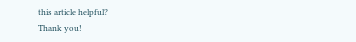this article helpful?
Thank you!